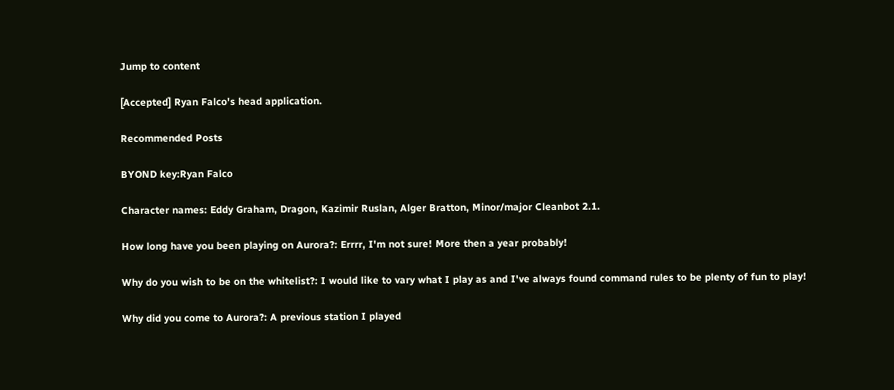Jump to content

[Accepted] Ryan Falco's head application.

Recommended Posts

BYOND key:Ryan Falco

Character names: Eddy Graham, Dragon, Kazimir Ruslan, Alger Bratton, Minor/major Cleanbot 2.1.

How long have you been playing on Aurora?: Errrr, I'm not sure! More then a year probably!

Why do you wish to be on the whitelist?: I would like to vary what I play as and I've always found command rules to be plenty of fun to play!

Why did you come to Aurora?: A previous station I played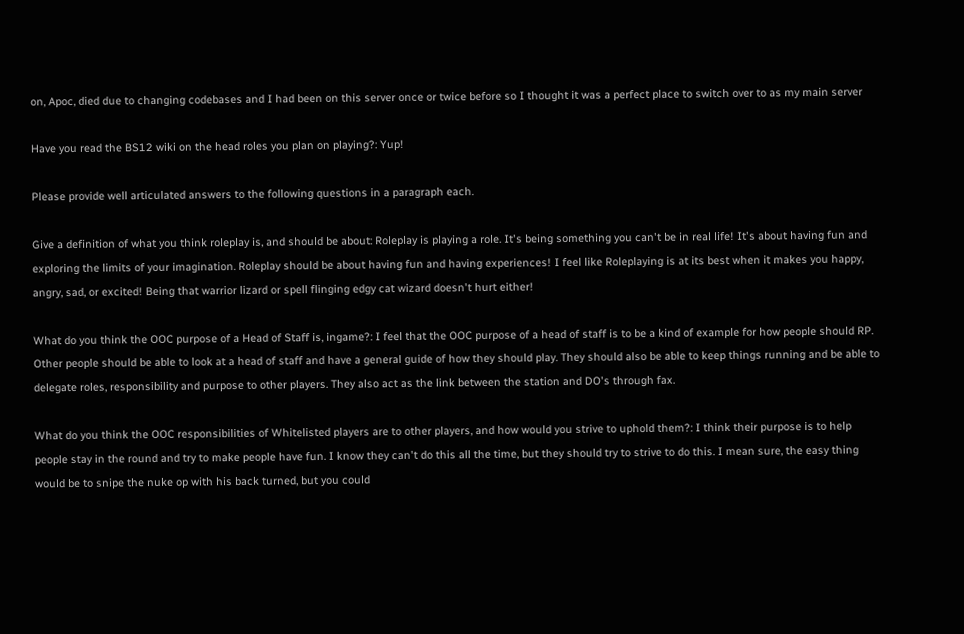on, Apoc, died due to changing codebases and I had been on this server once or twice before so I thought it was a perfect place to switch over to as my main server

Have you read the BS12 wiki on the head roles you plan on playing?: Yup!

Please provide well articulated answers to the following questions in a paragraph each.

Give a definition of what you think roleplay is, and should be about: Roleplay is playing a role. It's being something you can't be in real life! It's about having fun and exploring the limits of your imagination. Roleplay should be about having fun and having experiences! I feel like Roleplaying is at its best when it makes you happy, angry, sad, or excited! Being that warrior lizard or spell flinging edgy cat wizard doesn't hurt either!

What do you think the OOC purpose of a Head of Staff is, ingame?: I feel that the OOC purpose of a head of staff is to be a kind of example for how people should RP. Other people should be able to look at a head of staff and have a general guide of how they should play. They should also be able to keep things running and be able to delegate roles, responsibility and purpose to other players. They also act as the link between the station and DO's through fax.

What do you think the OOC responsibilities of Whitelisted players are to other players, and how would you strive to uphold them?: I think their purpose is to help people stay in the round and try to make people have fun. I know they can't do this all the time, but they should try to strive to do this. I mean sure, the easy thing would be to snipe the nuke op with his back turned, but you could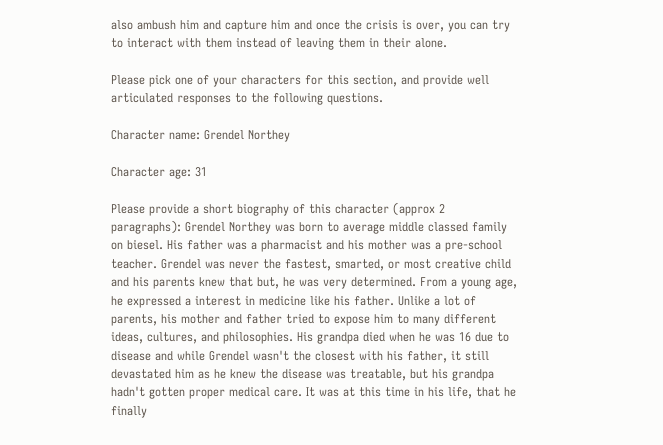also ambush him and capture him and once the crisis is over, you can try to interact with them instead of leaving them in their alone.

Please pick one of your characters for this section, and provide well articulated responses to the following questions.

Character name: Grendel Northey

Character age: 31

Please provide a short biography of this character (approx 2 paragraphs): Grendel Northey was born to average middle classed family on biesel. His father was a pharmacist and his mother was a pre-school teacher. Grendel was never the fastest, smarted, or most creative child and his parents knew that but, he was very determined. From a young age, he expressed a interest in medicine like his father. Unlike a lot of parents, his mother and father tried to expose him to many different ideas, cultures, and philosophies. His grandpa died when he was 16 due to disease and while Grendel wasn't the closest with his father, it still devastated him as he knew the disease was treatable, but his grandpa hadn't gotten proper medical care. It was at this time in his life, that he finally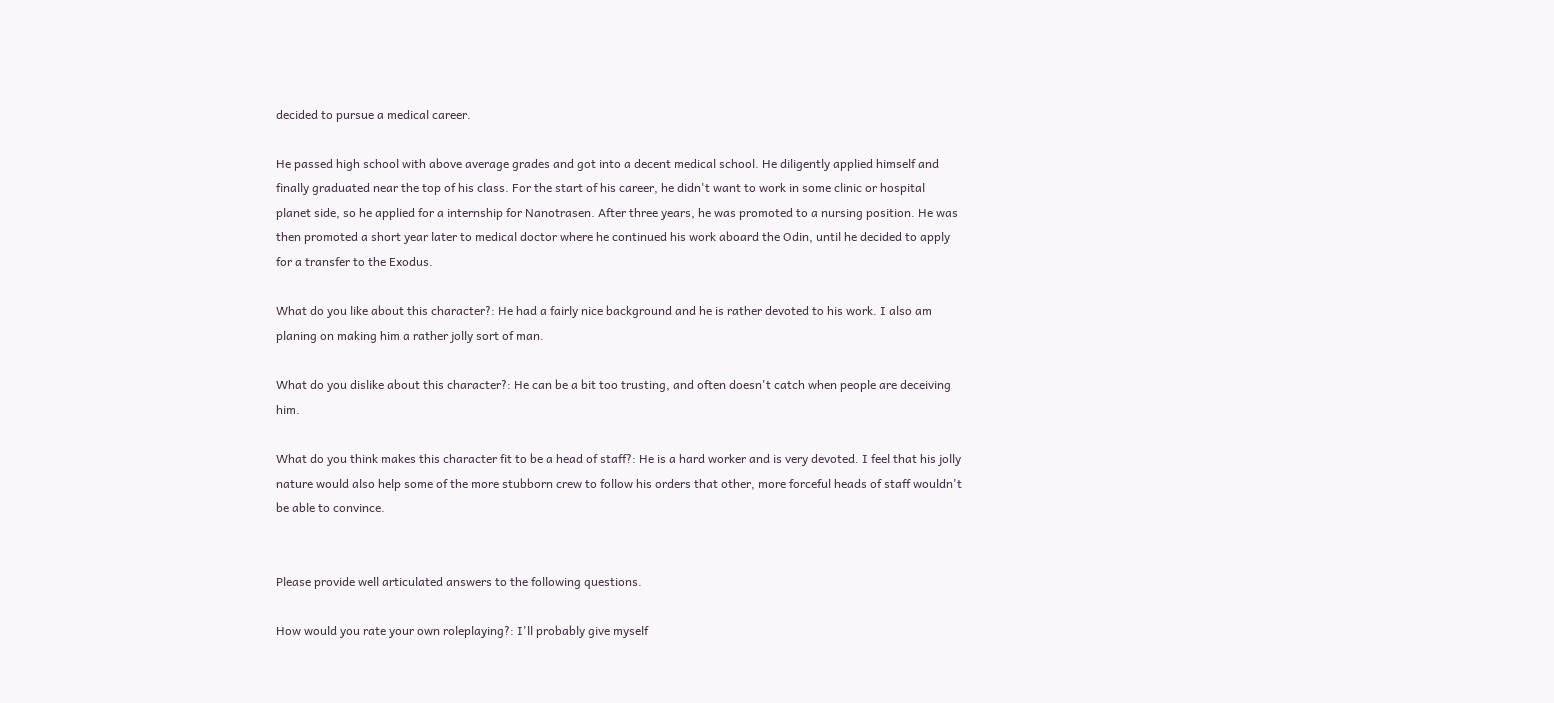decided to pursue a medical career.

He passed high school with above average grades and got into a decent medical school. He diligently applied himself and finally graduated near the top of his class. For the start of his career, he didn't want to work in some clinic or hospital planet side, so he applied for a internship for Nanotrasen. After three years, he was promoted to a nursing position. He was then promoted a short year later to medical doctor where he continued his work aboard the Odin, until he decided to apply for a transfer to the Exodus.

What do you like about this character?: He had a fairly nice background and he is rather devoted to his work. I also am planing on making him a rather jolly sort of man.

What do you dislike about this character?: He can be a bit too trusting, and often doesn't catch when people are deceiving him.

What do you think makes this character fit to be a head of staff?: He is a hard worker and is very devoted. I feel that his jolly nature would also help some of the more stubborn crew to follow his orders that other, more forceful heads of staff wouldn't be able to convince.


Please provide well articulated answers to the following questions.

How would you rate your own roleplaying?: I'll probably give myself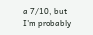a 7/10, but I'm probably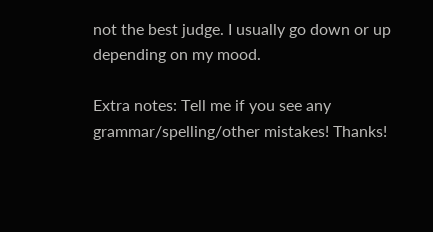not the best judge. I usually go down or up depending on my mood.

Extra notes: Tell me if you see any grammar/spelling/other mistakes! Thanks!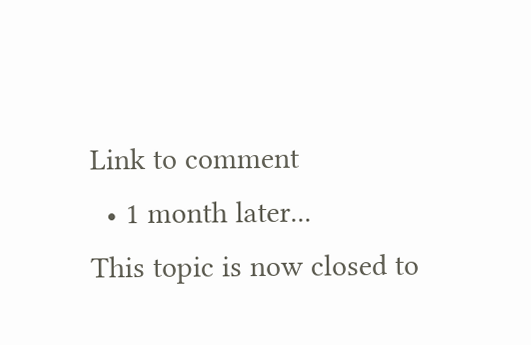Link to comment
  • 1 month later...
This topic is now closed to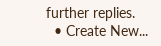further replies.
  • Create New...